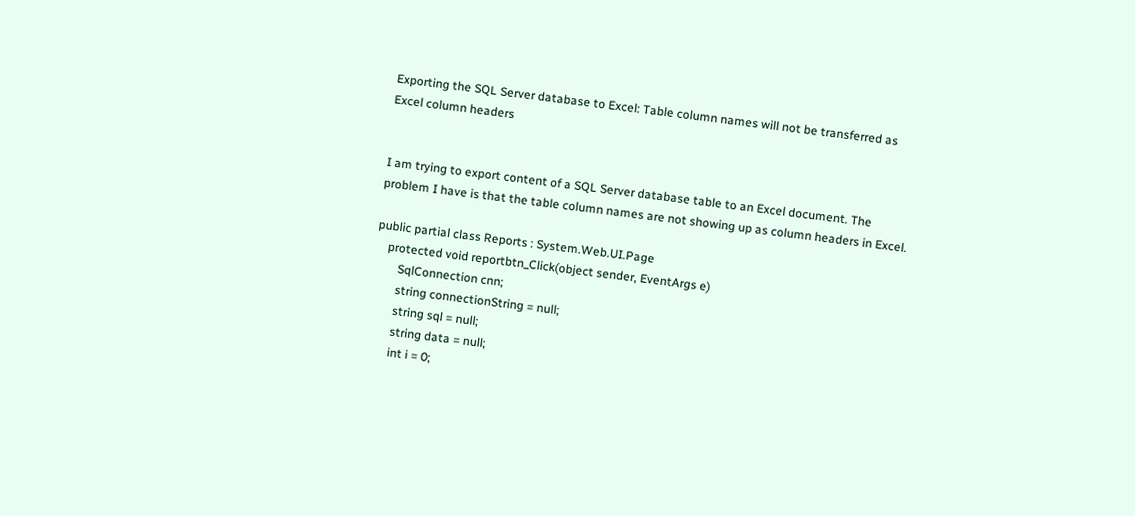Exporting the SQL Server database to Excel: Table column names will not be transferred as Excel column headers


I am trying to export content of a SQL Server database table to an Excel document. The problem I have is that the table column names are not showing up as column headers in Excel.

public partial class Reports : System.Web.UI.Page
    protected void reportbtn_Click(object sender, EventArgs e)
        SqlConnection cnn;
        string connectionString = null;
        string sql = null;
        string data = null;
        int i = 0;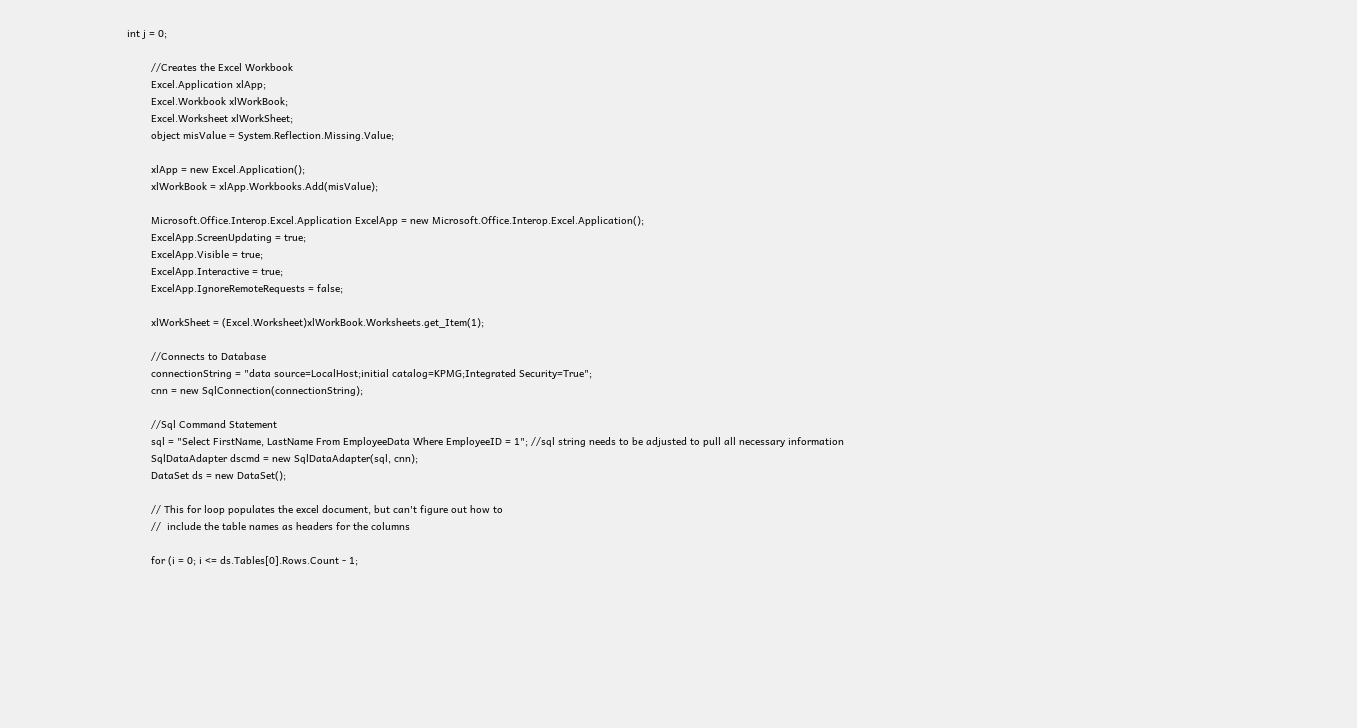int j = 0;

        //Creates the Excel Workbook
        Excel.Application xlApp;
        Excel.Workbook xlWorkBook;
        Excel.Worksheet xlWorkSheet;
        object misValue = System.Reflection.Missing.Value;

        xlApp = new Excel.Application();
        xlWorkBook = xlApp.Workbooks.Add(misValue);

        Microsoft.Office.Interop.Excel.Application ExcelApp = new Microsoft.Office.Interop.Excel.Application();
        ExcelApp.ScreenUpdating = true;
        ExcelApp.Visible = true;
        ExcelApp.Interactive = true;
        ExcelApp.IgnoreRemoteRequests = false;

        xlWorkSheet = (Excel.Worksheet)xlWorkBook.Worksheets.get_Item(1);

        //Connects to Database
        connectionString = "data source=LocalHost;initial catalog=KPMG;Integrated Security=True";
        cnn = new SqlConnection(connectionString);

        //Sql Command Statement
        sql = "Select FirstName, LastName From EmployeeData Where EmployeeID = 1"; //sql string needs to be adjusted to pull all necessary information
        SqlDataAdapter dscmd = new SqlDataAdapter(sql, cnn);
        DataSet ds = new DataSet();

        // This for loop populates the excel document, but can't figure out how to
        //  include the table names as headers for the columns

        for (i = 0; i <= ds.Tables[0].Rows.Count - 1;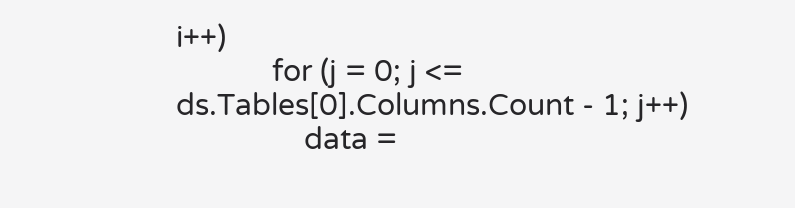i++)
            for (j = 0; j <= ds.Tables[0].Columns.Count - 1; j++)
                data =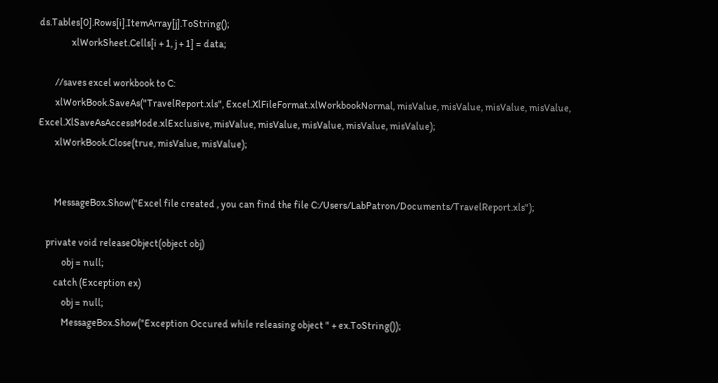ds.Tables[0].Rows[i].ItemArray[j].ToString();
                xlWorkSheet.Cells[i + 1, j + 1] = data;

        //saves excel workbook to C:
        xlWorkBook.SaveAs("TravelReport.xls", Excel.XlFileFormat.xlWorkbookNormal, misValue, misValue, misValue, misValue, Excel.XlSaveAsAccessMode.xlExclusive, misValue, misValue, misValue, misValue, misValue);
        xlWorkBook.Close(true, misValue, misValue);


        MessageBox.Show("Excel file created , you can find the file C:/Users/LabPatron/Documents/TravelReport.xls");

    private void releaseObject(object obj)
            obj = null;
        catch (Exception ex)
            obj = null;
            MessageBox.Show("Exception Occured while releasing object " + ex.ToString());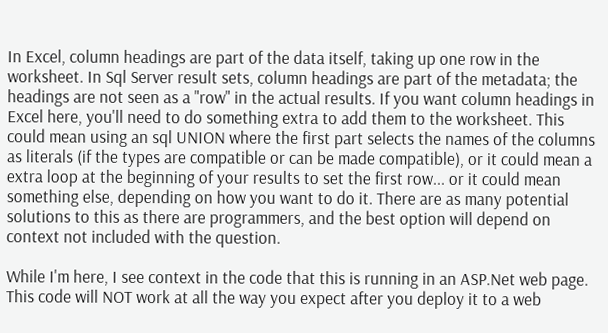In Excel, column headings are part of the data itself, taking up one row in the worksheet. In Sql Server result sets, column headings are part of the metadata; the headings are not seen as a "row" in the actual results. If you want column headings in Excel here, you'll need to do something extra to add them to the worksheet. This could mean using an sql UNION where the first part selects the names of the columns as literals (if the types are compatible or can be made compatible), or it could mean a extra loop at the beginning of your results to set the first row... or it could mean something else, depending on how you want to do it. There are as many potential solutions to this as there are programmers, and the best option will depend on context not included with the question.

While I'm here, I see context in the code that this is running in an ASP.Net web page. This code will NOT work at all the way you expect after you deploy it to a web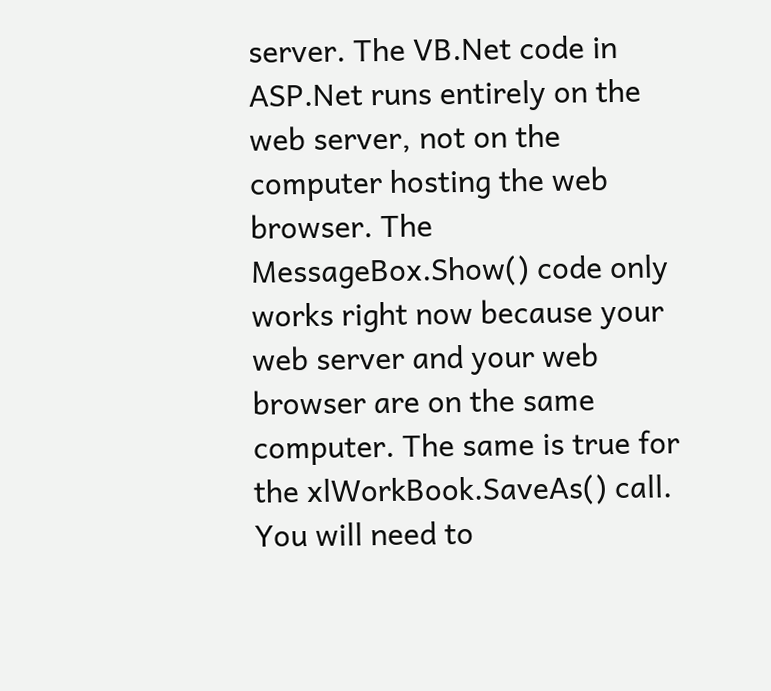server. The VB.Net code in ASP.Net runs entirely on the web server, not on the computer hosting the web browser. The MessageBox.Show() code only works right now because your web server and your web browser are on the same computer. The same is true for the xlWorkBook.SaveAs() call. You will need to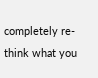completely re-think what you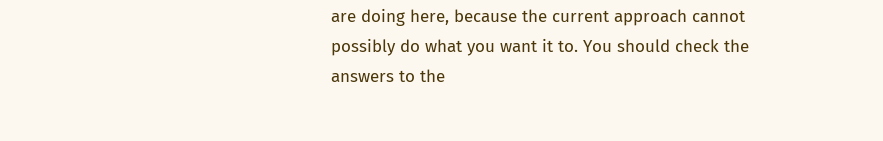are doing here, because the current approach cannot possibly do what you want it to. You should check the answers to the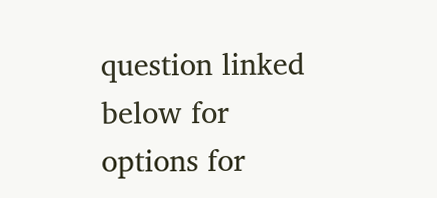question linked below for options for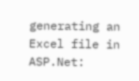generating an Excel file in ASP.Net: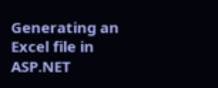Generating an Excel file in ASP.NET